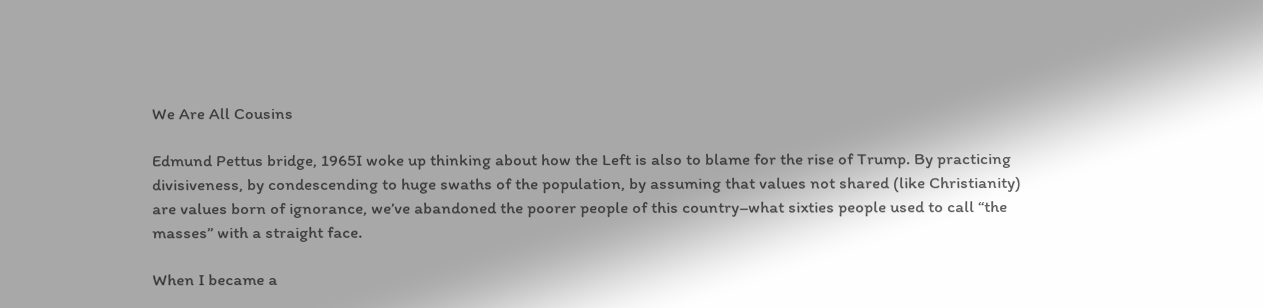We Are All Cousins

Edmund Pettus bridge, 1965I woke up thinking about how the Left is also to blame for the rise of Trump. By practicing divisiveness, by condescending to huge swaths of the population, by assuming that values not shared (like Christianity) are values born of ignorance, we’ve abandoned the poorer people of this country–what sixties people used to call “the masses” with a straight face.

When I became a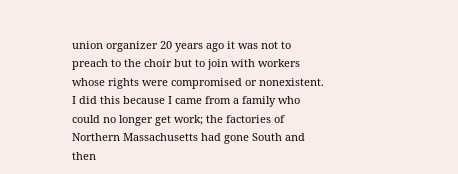union organizer 20 years ago it was not to preach to the choir but to join with workers whose rights were compromised or nonexistent. I did this because I came from a family who could no longer get work; the factories of Northern Massachusetts had gone South and then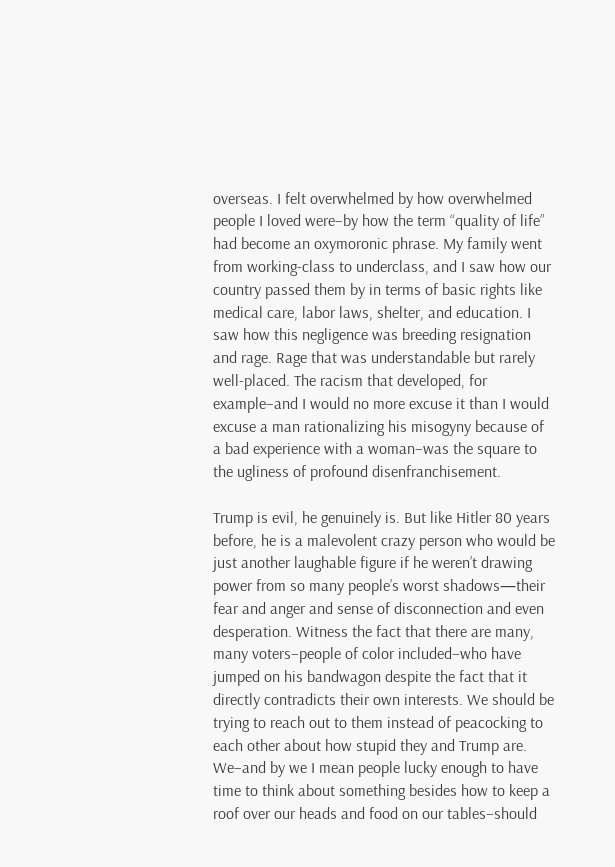overseas. I felt overwhelmed by how overwhelmed people I loved were–by how the term “quality of life” had become an oxymoronic phrase. My family went from working-class to underclass, and I saw how our country passed them by in terms of basic rights like medical care, labor laws, shelter, and education. I saw how this negligence was breeding resignation and rage. Rage that was understandable but rarely well-placed. The racism that developed, for example–and I would no more excuse it than I would excuse a man rationalizing his misogyny because of a bad experience with a woman–was the square to the ugliness of profound disenfranchisement.

Trump is evil, he genuinely is. But like Hitler 80 years before, he is a malevolent crazy person who would be just another laughable figure if he weren’t drawing power from so many people’s worst shadows—their fear and anger and sense of disconnection and even desperation. Witness the fact that there are many, many voters–people of color included–who have jumped on his bandwagon despite the fact that it directly contradicts their own interests. We should be trying to reach out to them instead of peacocking to each other about how stupid they and Trump are. We–and by we I mean people lucky enough to have time to think about something besides how to keep a roof over our heads and food on our tables–should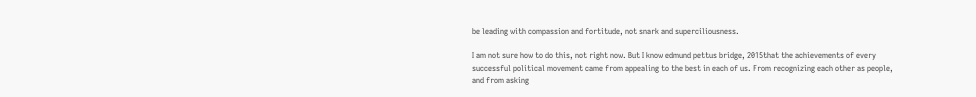be leading with compassion and fortitude, not snark and superciliousness.

I am not sure how to do this, not right now. But I know edmund pettus bridge, 2015that the achievements of every successful political movement came from appealing to the best in each of us. From recognizing each other as people, and from asking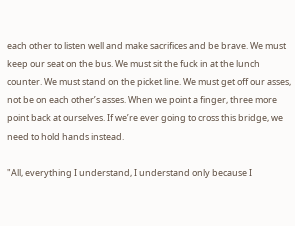each other to listen well and make sacrifices and be brave. We must keep our seat on the bus. We must sit the fuck in at the lunch counter. We must stand on the picket line. We must get off our asses, not be on each other’s asses. When we point a finger, three more point back at ourselves. If we’re ever going to cross this bridge, we need to hold hands instead.

"All, everything I understand, I understand only because I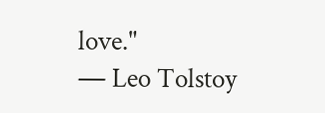love."
― Leo Tolstoy